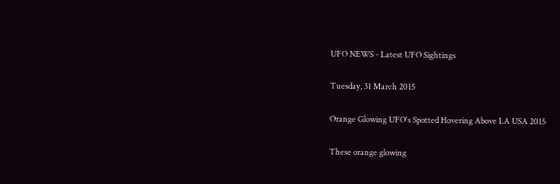UFO NEWS - Latest UFO Sightings

Tuesday, 31 March 2015

Orange Glowing UFO's Spotted Hovering Above LA USA 2015

These orange glowing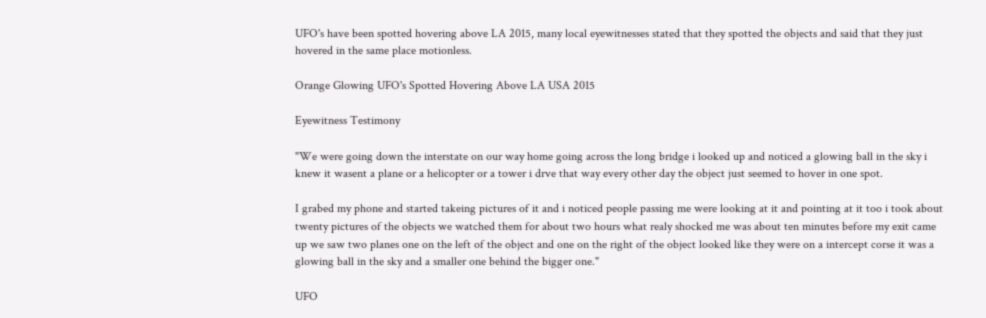UFO's have been spotted hovering above LA 2015, many local eyewitnesses stated that they spotted the objects and said that they just hovered in the same place motionless.

Orange Glowing UFO's Spotted Hovering Above LA USA 2015

Eyewitness Testimony

"We were going down the interstate on our way home going across the long bridge i looked up and noticed a glowing ball in the sky i knew it wasent a plane or a helicopter or a tower i drve that way every other day the object just seemed to hover in one spot.

I grabed my phone and started takeing pictures of it and i noticed people passing me were looking at it and pointing at it too i took about twenty pictures of the objects we watched them for about two hours what realy shocked me was about ten minutes before my exit came up we saw two planes one on the left of the object and one on the right of the object looked like they were on a intercept corse it was a glowing ball in the sky and a smaller one behind the bigger one."

UFO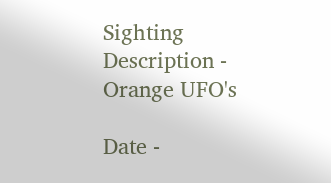Sighting Description - Orange UFO's

Date -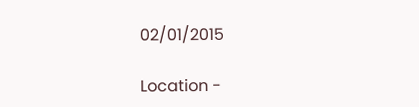02/01/2015

Location -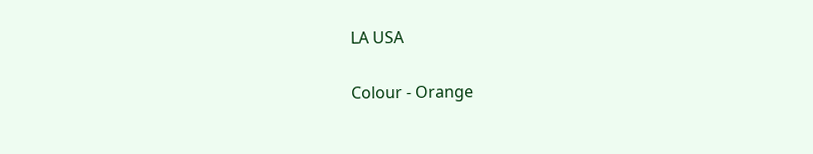LA USA

Colour - Orange